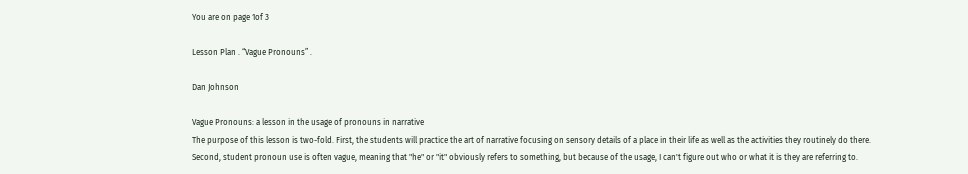You are on page 1of 3

Lesson Plan . “Vague Pronouns” .

Dan Johnson

Vague Pronouns: a lesson in the usage of pronouns in narrative
The purpose of this lesson is two-fold. First, the students will practice the art of narrative focusing on sensory details of a place in their life as well as the activities they routinely do there. Second, student pronoun use is often vague, meaning that "he" or "it" obviously refers to something, but because of the usage, I can't figure out who or what it is they are referring to.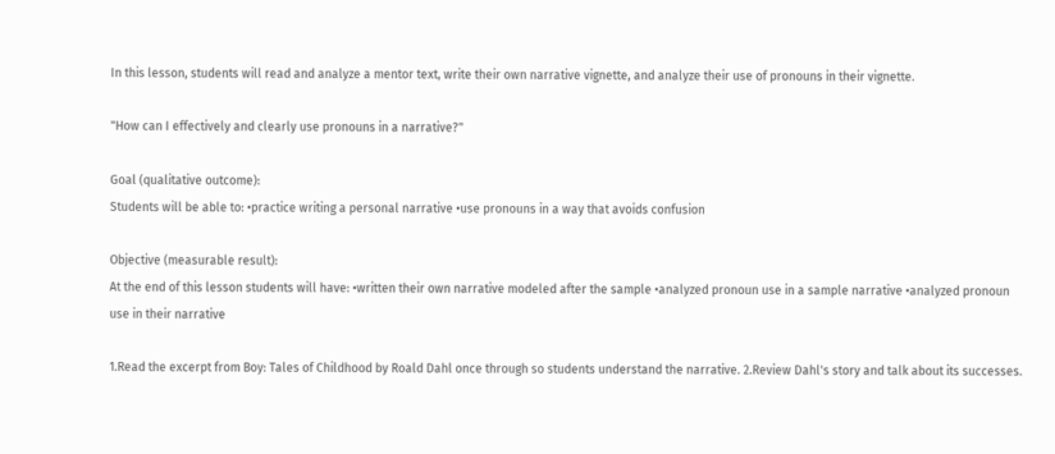In this lesson, students will read and analyze a mentor text, write their own narrative vignette, and analyze their use of pronouns in their vignette.

"How can I effectively and clearly use pronouns in a narrative?"

Goal (qualitative outcome):
Students will be able to: •practice writing a personal narrative •use pronouns in a way that avoids confusion

Objective (measurable result):
At the end of this lesson students will have: •written their own narrative modeled after the sample •analyzed pronoun use in a sample narrative •analyzed pronoun use in their narrative

1.Read the excerpt from Boy: Tales of Childhood by Roald Dahl once through so students understand the narrative. 2.Review Dahl's story and talk about its successes.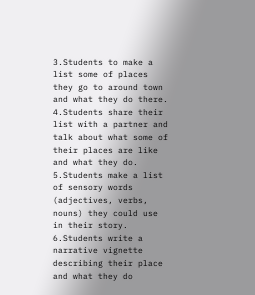3.Students to make a list some of places they go to around town and what they do there. 4.Students share their list with a partner and talk about what some of their places are like and what they do. 5.Students make a list of sensory words (adjectives, verbs, nouns) they could use in their story. 6.Students write a narrative vignette describing their place and what they do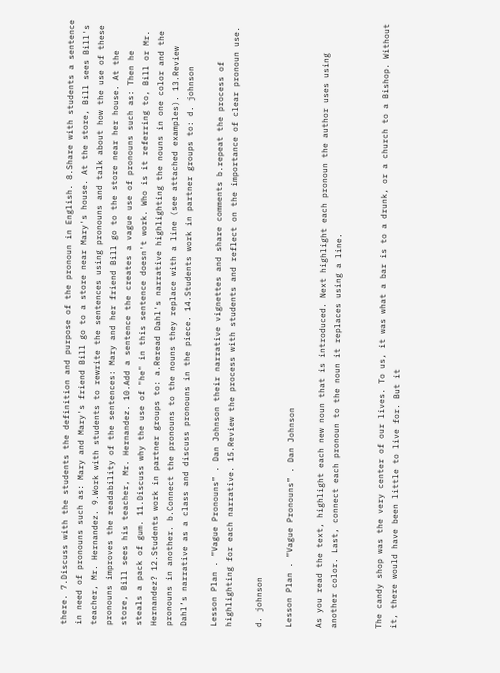there. 7.Discuss with the students the definition and purpose of the pronoun in English. 8.Share with students a sentence in need of pronouns such as: Mary and Mary's friend Bill go to a store near Mary's house. At the store, Bill sees Bill's teacher, Mr. Hernandez. 9.Work with students to rewrite the sentences using pronouns and talk about how the use of these pronouns improves the readability of the sentences: Mary and her friend Bill go to the store near her house. At the store, Bill sees his teacher, Mr. Hernandez. 10.Add a sentence the creates a vague use of pronouns such as: Then he steals a pack of gum. 11.Discuss why the use of "he" in this sentence doesn't work. Who is it referring to, Bill or Mr. Hernandez? 12.Students work in partner groups to: a.Reread Dahl's narrative highlighting the nouns in one color and the pronouns in another. b.Connect the pronouns to the nouns they replace with a line (see attached examples). 13.Review Dahl’s narrative as a class and discuss pronouns in the piece. 14.Students work in partner groups to: d. johnson

Lesson Plan . “Vague Pronouns” . Dan Johnson their narrative vignettes and share comments b.repeat the process of highlighting for each narrative. 15.Review the process with students and reflect on the importance of clear pronoun use.

d. johnson

Lesson Plan . “Vague Pronouns” . Dan Johnson

As you read the text, highlight each new noun that is introduced. Next highlight each pronoun the author uses using another color. Last, connect each pronoun to the noun it replaces using a line.


The candy shop was the very center of our lives. To us, it was what a bar is to a drunk, or a church to a Bishop. Without it, there would have been little to live for. But it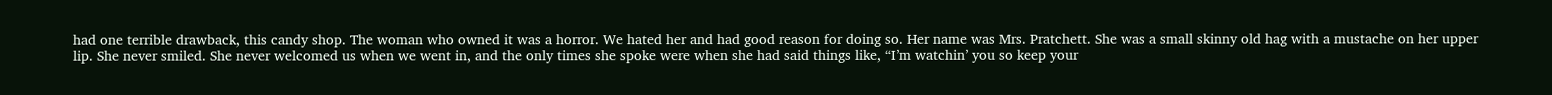had one terrible drawback, this candy shop. The woman who owned it was a horror. We hated her and had good reason for doing so. Her name was Mrs. Pratchett. She was a small skinny old hag with a mustache on her upper lip. She never smiled. She never welcomed us when we went in, and the only times she spoke were when she had said things like, “I’m watchin’ you so keep your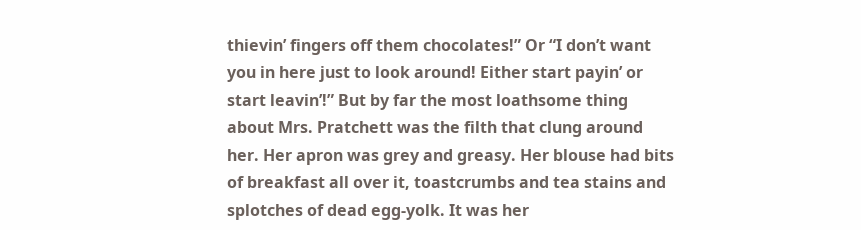thievin’ fingers off them chocolates!” Or “I don’t want you in here just to look around! Either start payin’ or start leavin’!” But by far the most loathsome thing about Mrs. Pratchett was the filth that clung around her. Her apron was grey and greasy. Her blouse had bits of breakfast all over it, toastcrumbs and tea stains and splotches of dead egg-yolk. It was her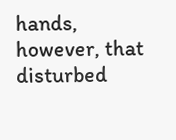hands, however, that disturbed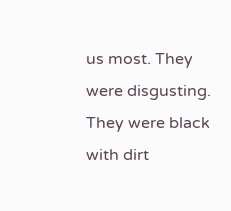us most. They were disgusting. They were black with dirt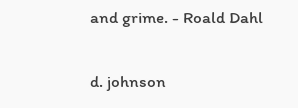and grime. - Roald Dahl

d. johnson